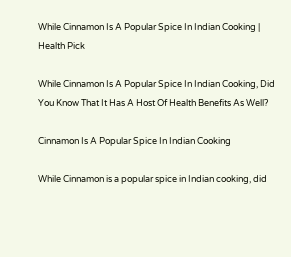While Cinnamon Is A Popular Spice In Indian Cooking | Health Pick

While Cinnamon Is A Popular Spice In Indian Cooking, Did You Know That It Has A Host Of Health Benefits As Well?

Cinnamon Is A Popular Spice In Indian Cooking

While Cinnamon is a popular spice in Indian cooking, did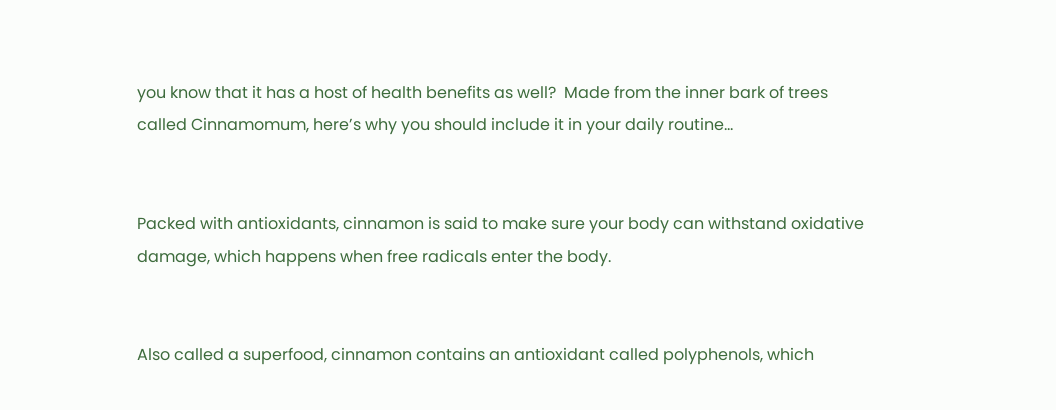you know that it has a host of health benefits as well?  Made from the inner bark of trees called Cinnamomum, here’s why you should include it in your daily routine…


Packed with antioxidants, cinnamon is said to make sure your body can withstand oxidative damage, which happens when free radicals enter the body.


Also called a superfood, cinnamon contains an antioxidant called polyphenols, which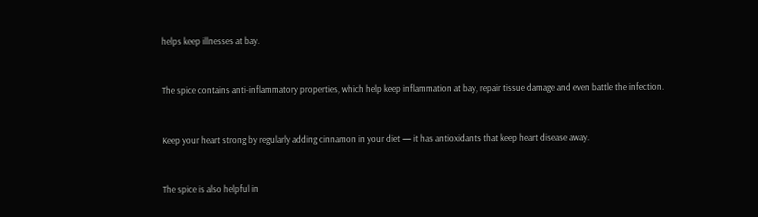helps keep illnesses at bay.


The spice contains anti-inflammatory properties, which help keep inflammation at bay, repair tissue damage and even battle the infection.


Keep your heart strong by regularly adding cinnamon in your diet — it has antioxidants that keep heart disease away.


The spice is also helpful in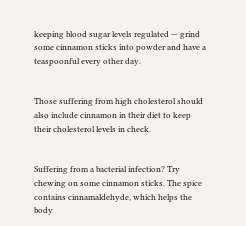keeping blood sugar levels regulated — grind some cinnamon sticks into powder and have a teaspoonful every other day.


Those suffering from high cholesterol should also include cinnamon in their diet to keep their cholesterol levels in check.


Suffering from a bacterial infection? Try chewing on some cinnamon sticks. The spice contains cinnamaldehyde, which helps the body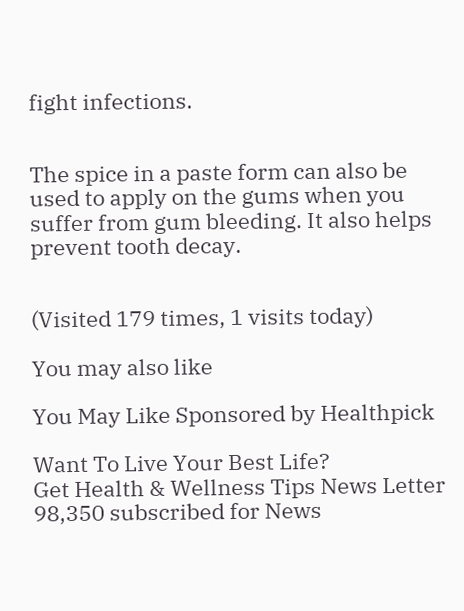fight infections.


The spice in a paste form can also be used to apply on the gums when you suffer from gum bleeding. It also helps prevent tooth decay.


(Visited 179 times, 1 visits today)

You may also like

You May Like Sponsored by Healthpick

Want To Live Your Best Life?
Get Health & Wellness Tips News Letter
98,350 subscribed for News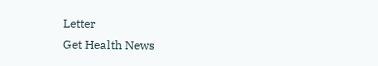Letter
Get Health News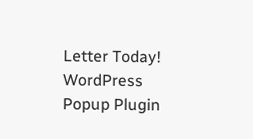Letter Today!
WordPress Popup Plugin